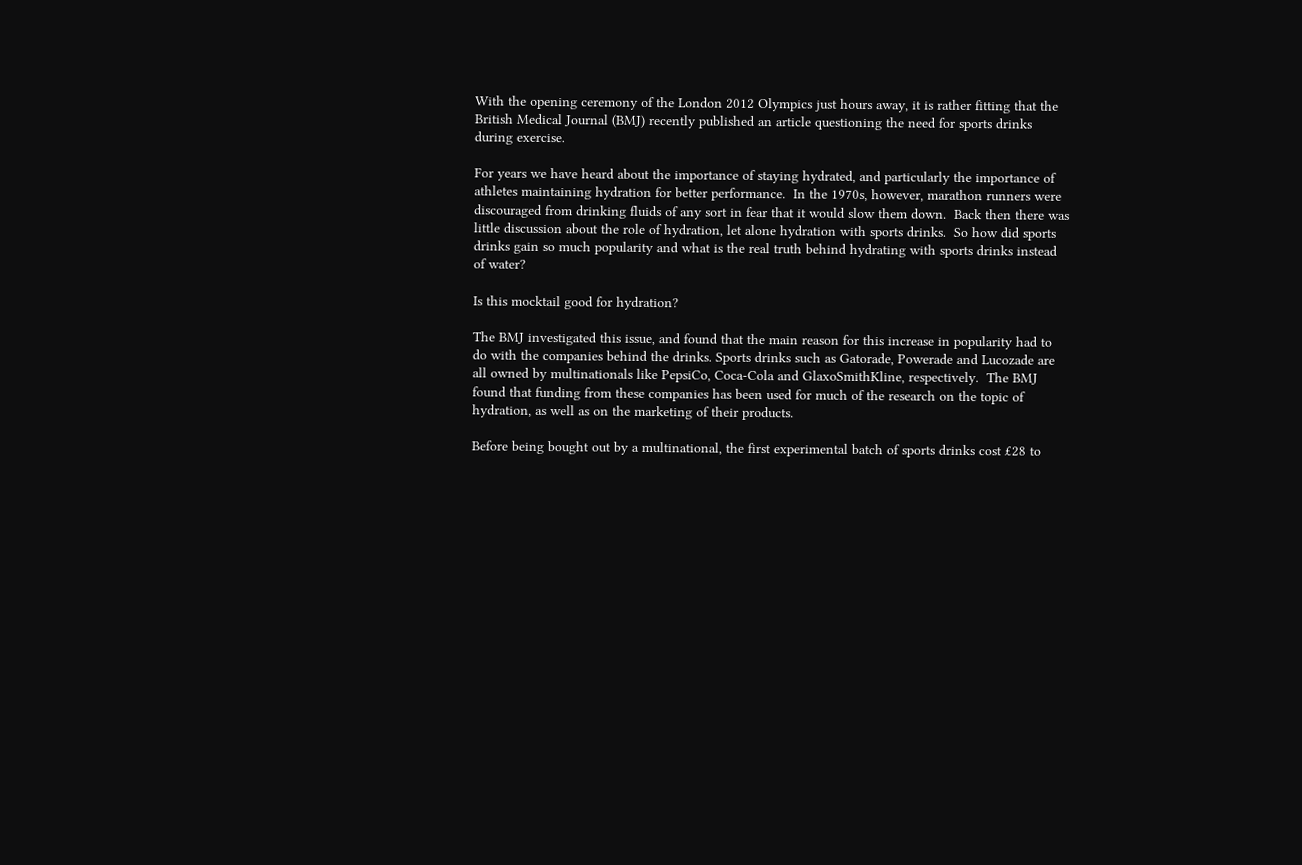With the opening ceremony of the London 2012 Olympics just hours away, it is rather fitting that the British Medical Journal (BMJ) recently published an article questioning the need for sports drinks during exercise.

For years we have heard about the importance of staying hydrated, and particularly the importance of athletes maintaining hydration for better performance.  In the 1970s, however, marathon runners were discouraged from drinking fluids of any sort in fear that it would slow them down.  Back then there was little discussion about the role of hydration, let alone hydration with sports drinks.  So how did sports drinks gain so much popularity and what is the real truth behind hydrating with sports drinks instead of water?

Is this mocktail good for hydration?

The BMJ investigated this issue, and found that the main reason for this increase in popularity had to do with the companies behind the drinks. Sports drinks such as Gatorade, Powerade and Lucozade are all owned by multinationals like PepsiCo, Coca-Cola and GlaxoSmithKline, respectively.  The BMJ found that funding from these companies has been used for much of the research on the topic of hydration, as well as on the marketing of their products.

Before being bought out by a multinational, the first experimental batch of sports drinks cost £28 to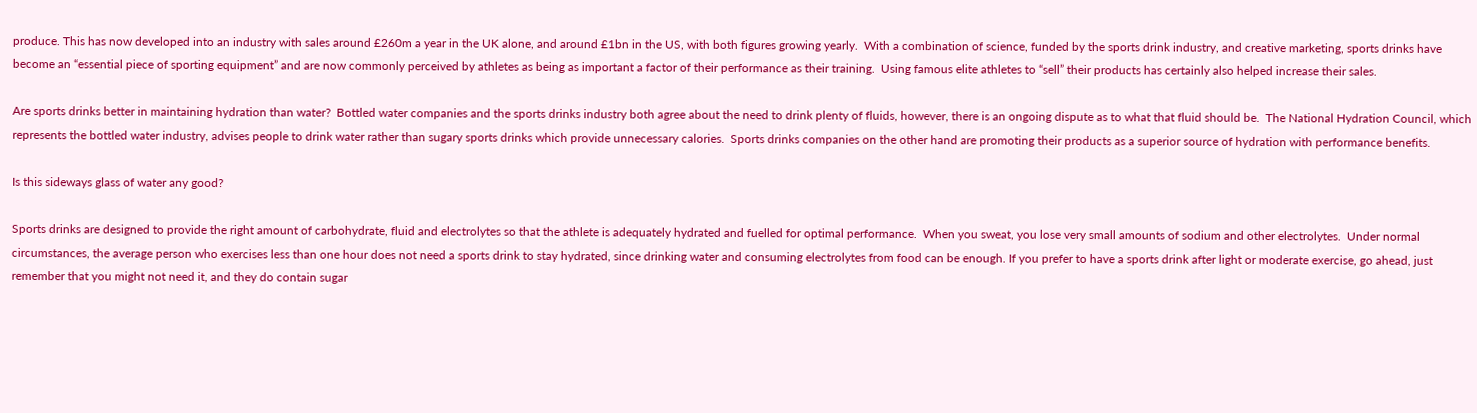produce. This has now developed into an industry with sales around £260m a year in the UK alone, and around £1bn in the US, with both figures growing yearly.  With a combination of science, funded by the sports drink industry, and creative marketing, sports drinks have become an “essential piece of sporting equipment” and are now commonly perceived by athletes as being as important a factor of their performance as their training.  Using famous elite athletes to “sell” their products has certainly also helped increase their sales.

Are sports drinks better in maintaining hydration than water?  Bottled water companies and the sports drinks industry both agree about the need to drink plenty of fluids, however, there is an ongoing dispute as to what that fluid should be.  The National Hydration Council, which represents the bottled water industry, advises people to drink water rather than sugary sports drinks which provide unnecessary calories.  Sports drinks companies on the other hand are promoting their products as a superior source of hydration with performance benefits.

Is this sideways glass of water any good?

Sports drinks are designed to provide the right amount of carbohydrate, fluid and electrolytes so that the athlete is adequately hydrated and fuelled for optimal performance.  When you sweat, you lose very small amounts of sodium and other electrolytes.  Under normal circumstances, the average person who exercises less than one hour does not need a sports drink to stay hydrated, since drinking water and consuming electrolytes from food can be enough. If you prefer to have a sports drink after light or moderate exercise, go ahead, just remember that you might not need it, and they do contain sugar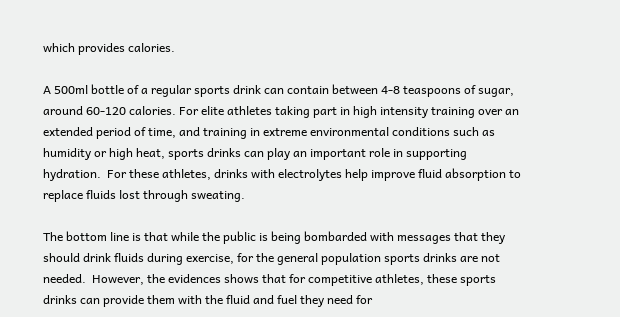which provides calories.

A 500ml bottle of a regular sports drink can contain between 4-8 teaspoons of sugar, around 60-120 calories. For elite athletes taking part in high intensity training over an extended period of time, and training in extreme environmental conditions such as humidity or high heat, sports drinks can play an important role in supporting hydration.  For these athletes, drinks with electrolytes help improve fluid absorption to replace fluids lost through sweating.

The bottom line is that while the public is being bombarded with messages that they should drink fluids during exercise, for the general population sports drinks are not needed.  However, the evidences shows that for competitive athletes, these sports drinks can provide them with the fluid and fuel they need for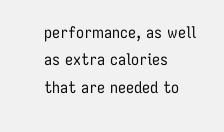performance, as well as extra calories that are needed to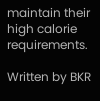maintain their high calorie requirements.

Written by BKR